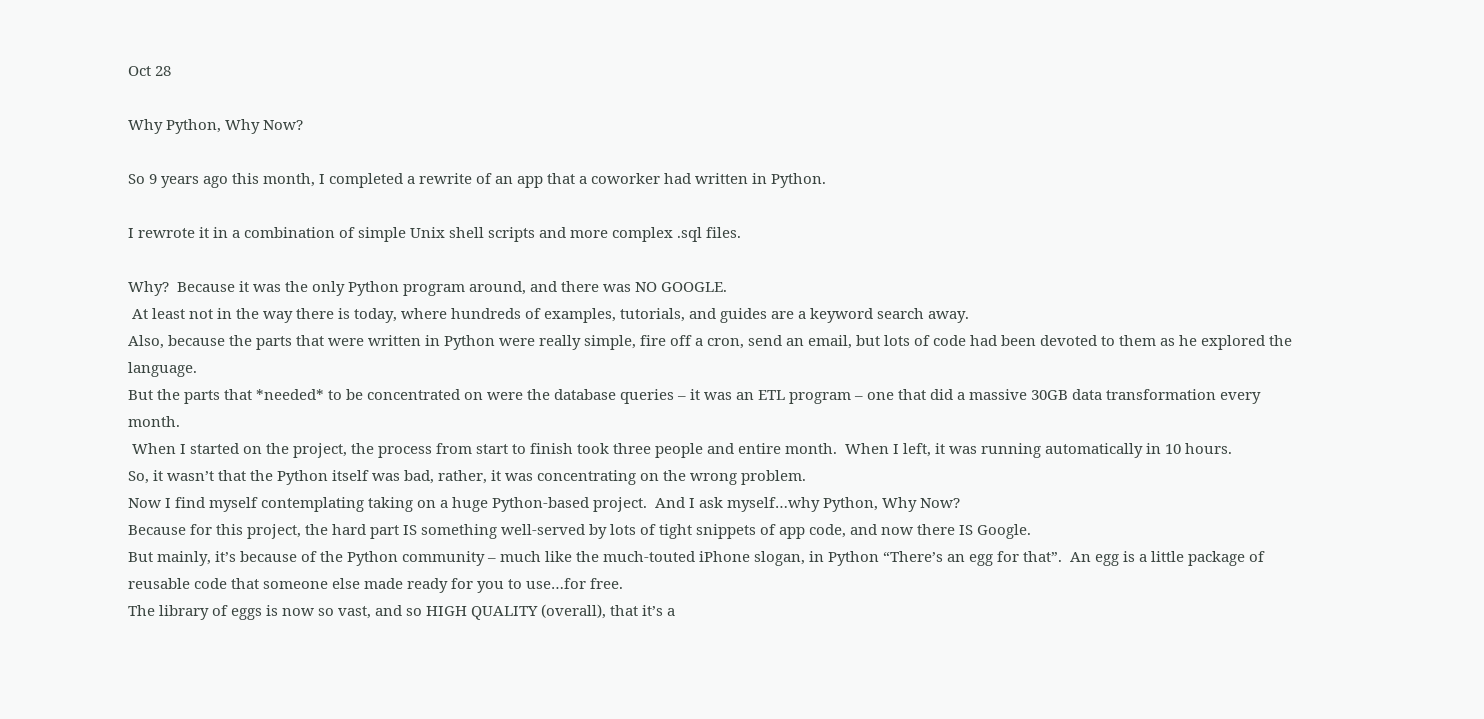Oct 28

Why Python, Why Now?

So 9 years ago this month, I completed a rewrite of an app that a coworker had written in Python.

I rewrote it in a combination of simple Unix shell scripts and more complex .sql files.

Why?  Because it was the only Python program around, and there was NO GOOGLE.
 At least not in the way there is today, where hundreds of examples, tutorials, and guides are a keyword search away.
Also, because the parts that were written in Python were really simple, fire off a cron, send an email, but lots of code had been devoted to them as he explored the language.
But the parts that *needed* to be concentrated on were the database queries – it was an ETL program – one that did a massive 30GB data transformation every month.
 When I started on the project, the process from start to finish took three people and entire month.  When I left, it was running automatically in 10 hours.
So, it wasn’t that the Python itself was bad, rather, it was concentrating on the wrong problem.
Now I find myself contemplating taking on a huge Python-based project.  And I ask myself…why Python, Why Now?
Because for this project, the hard part IS something well-served by lots of tight snippets of app code, and now there IS Google.
But mainly, it’s because of the Python community – much like the much-touted iPhone slogan, in Python “There’s an egg for that”.  An egg is a little package of reusable code that someone else made ready for you to use…for free.
The library of eggs is now so vast, and so HIGH QUALITY (overall), that it’s a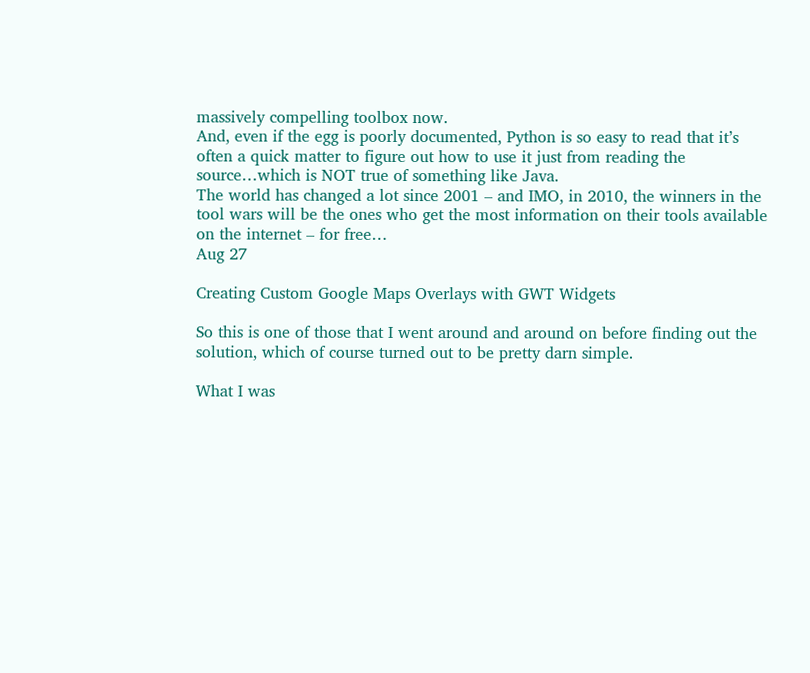massively compelling toolbox now.
And, even if the egg is poorly documented, Python is so easy to read that it’s often a quick matter to figure out how to use it just from reading the source…which is NOT true of something like Java.
The world has changed a lot since 2001 – and IMO, in 2010, the winners in the tool wars will be the ones who get the most information on their tools available on the internet – for free…
Aug 27

Creating Custom Google Maps Overlays with GWT Widgets

So this is one of those that I went around and around on before finding out the solution, which of course turned out to be pretty darn simple.

What I was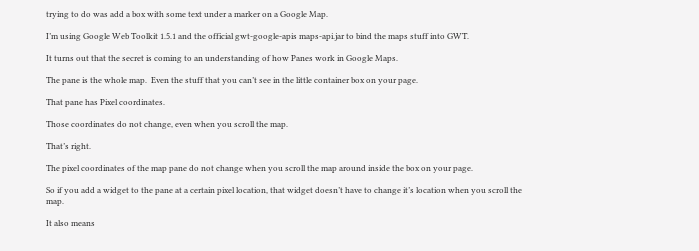trying to do was add a box with some text under a marker on a Google Map.

I’m using Google Web Toolkit 1.5.1 and the official gwt-google-apis maps-api.jar to bind the maps stuff into GWT.

It turns out that the secret is coming to an understanding of how Panes work in Google Maps.

The pane is the whole map.  Even the stuff that you can’t see in the little container box on your page.

That pane has Pixel coordinates.

Those coordinates do not change, even when you scroll the map.

That’s right.

The pixel coordinates of the map pane do not change when you scroll the map around inside the box on your page.

So if you add a widget to the pane at a certain pixel location, that widget doesn’t have to change it’s location when you scroll the map.

It also means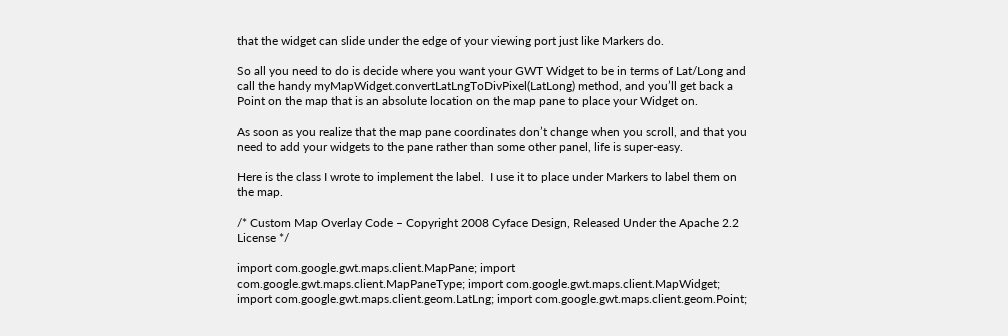that the widget can slide under the edge of your viewing port just like Markers do.

So all you need to do is decide where you want your GWT Widget to be in terms of Lat/Long and call the handy myMapWidget.convertLatLngToDivPixel(LatLong) method, and you’ll get back a Point on the map that is an absolute location on the map pane to place your Widget on.

As soon as you realize that the map pane coordinates don’t change when you scroll, and that you need to add your widgets to the pane rather than some other panel, life is super-easy.

Here is the class I wrote to implement the label.  I use it to place under Markers to label them on the map.

/* Custom Map Overlay Code – Copyright 2008 Cyface Design, Released Under the Apache 2.2 License */

import com.google.gwt.maps.client.MapPane; import
com.google.gwt.maps.client.MapPaneType; import com.google.gwt.maps.client.MapWidget; import com.google.gwt.maps.client.geom.LatLng; import com.google.gwt.maps.client.geom.Point;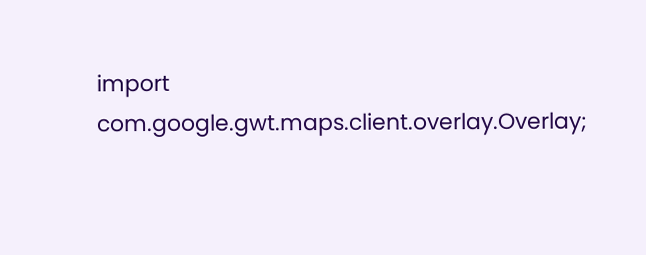import com.google.gwt.maps.client.overlay.Overlay;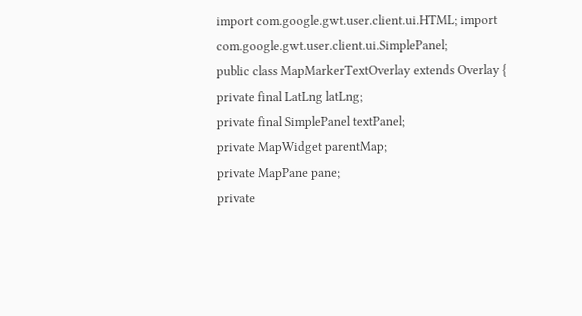import com.google.gwt.user.client.ui.HTML; import com.google.gwt.user.client.ui.SimplePanel;
public class MapMarkerTextOverlay extends Overlay {
private final LatLng latLng;
private final SimplePanel textPanel;
private MapWidget parentMap;
private MapPane pane;
private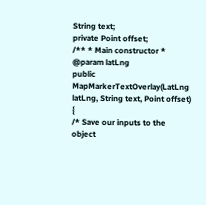String text;
private Point offset;
/** * Main constructor *
@param latLng
public MapMarkerTextOverlay(LatLng latLng, String text, Point offset) {
/* Save our inputs to the object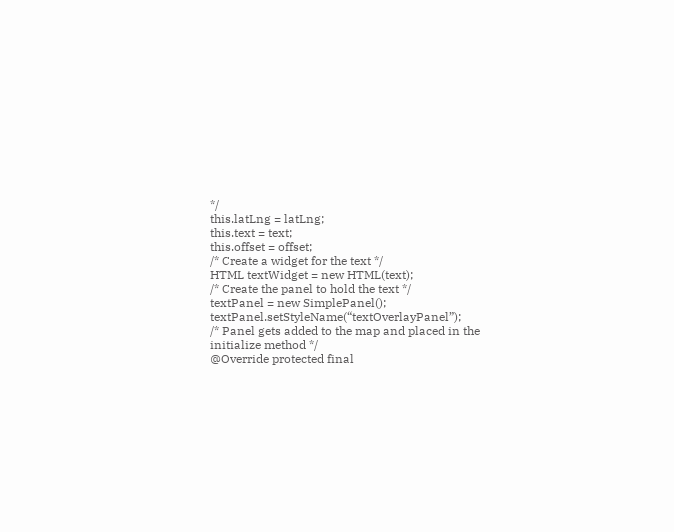*/
this.latLng = latLng;
this.text = text;
this.offset = offset;
/* Create a widget for the text */
HTML textWidget = new HTML(text);
/* Create the panel to hold the text */
textPanel = new SimplePanel(); textPanel.setStyleName(“textOverlayPanel”);
/* Panel gets added to the map and placed in the initialize method */
@Override protected final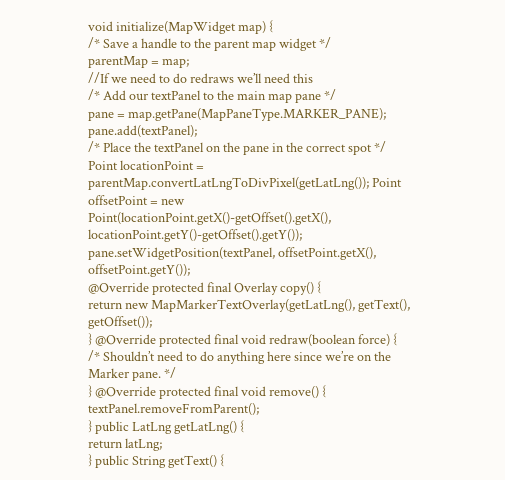void initialize(MapWidget map) {
/* Save a handle to the parent map widget */
parentMap = map;
//If we need to do redraws we’ll need this
/* Add our textPanel to the main map pane */
pane = map.getPane(MapPaneType.MARKER_PANE); pane.add(textPanel);
/* Place the textPanel on the pane in the correct spot */
Point locationPoint = parentMap.convertLatLngToDivPixel(getLatLng()); Point offsetPoint = new Point(locationPoint.getX()-getOffset().getX(), locationPoint.getY()-getOffset().getY()); pane.setWidgetPosition(textPanel, offsetPoint.getX(), offsetPoint.getY());
@Override protected final Overlay copy() {
return new MapMarkerTextOverlay(getLatLng(), getText(), getOffset());
} @Override protected final void redraw(boolean force) {
/* Shouldn’t need to do anything here since we’re on the Marker pane. */
} @Override protected final void remove() { textPanel.removeFromParent();
} public LatLng getLatLng() {
return latLng;
} public String getText() {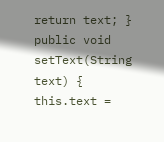return text; }
public void setText(String text) { this.text =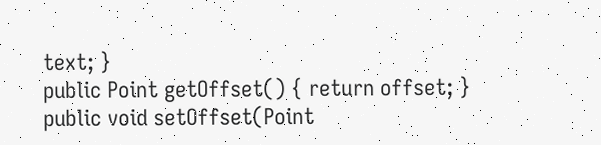text; }
public Point getOffset() { return offset; }
public void setOffset(Point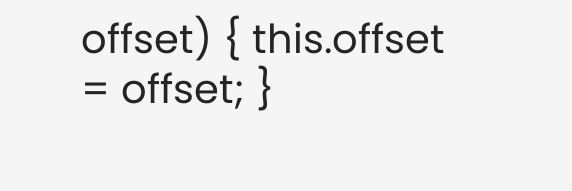offset) { this.offset = offset; }